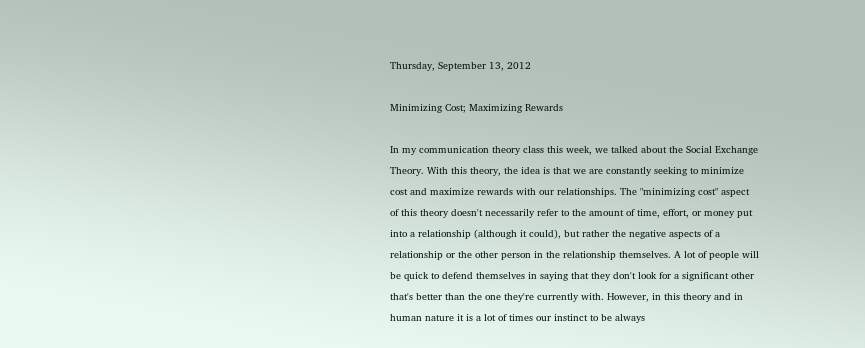Thursday, September 13, 2012

Minimizing Cost; Maximizing Rewards

In my communication theory class this week, we talked about the Social Exchange Theory. With this theory, the idea is that we are constantly seeking to minimize cost and maximize rewards with our relationships. The "minimizing cost" aspect of this theory doesn't necessarily refer to the amount of time, effort, or money put into a relationship (although it could), but rather the negative aspects of a relationship or the other person in the relationship themselves. A lot of people will be quick to defend themselves in saying that they don't look for a significant other that's better than the one they're currently with. However, in this theory and in human nature it is a lot of times our instinct to be always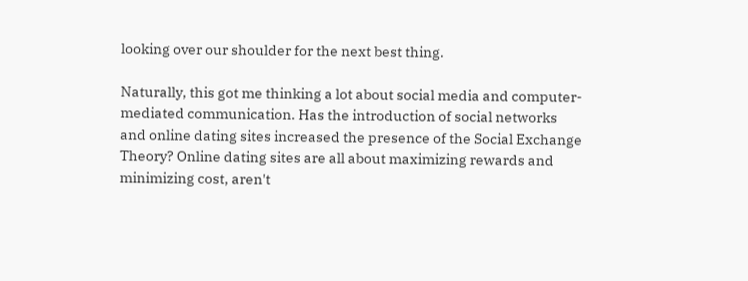looking over our shoulder for the next best thing.

Naturally, this got me thinking a lot about social media and computer-mediated communication. Has the introduction of social networks and online dating sites increased the presence of the Social Exchange Theory? Online dating sites are all about maximizing rewards and minimizing cost, aren't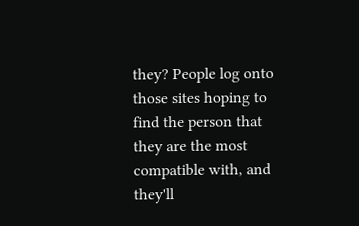they? People log onto those sites hoping to find the person that they are the most compatible with, and they'll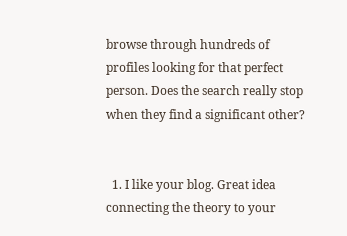browse through hundreds of profiles looking for that perfect person. Does the search really stop when they find a significant other?


  1. I like your blog. Great idea connecting the theory to your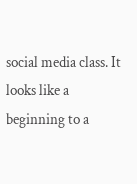social media class. It looks like a beginning to a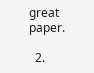great paper.

  2.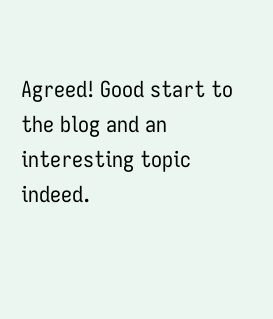Agreed! Good start to the blog and an interesting topic indeed.